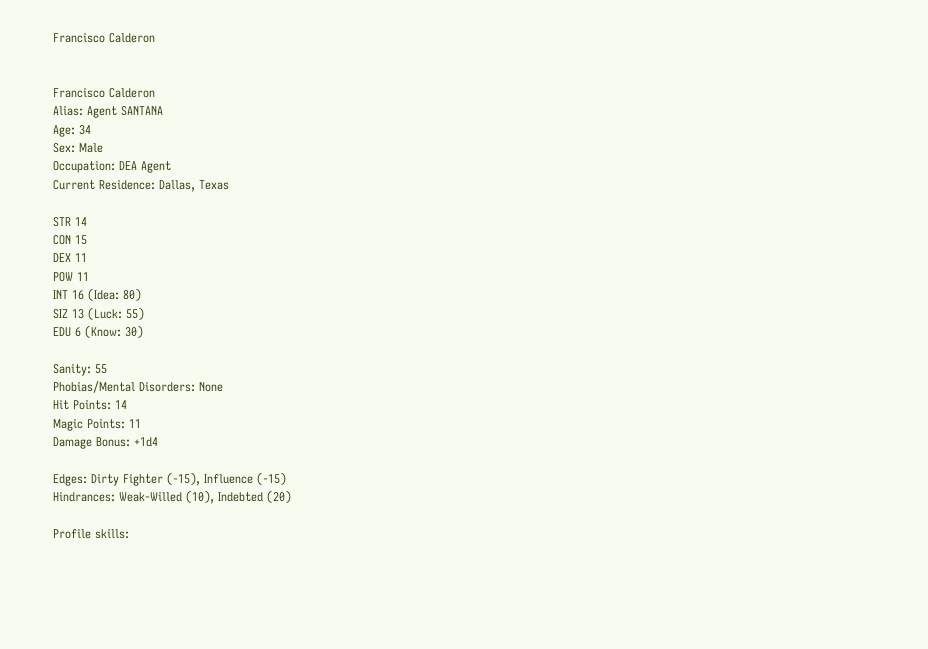Francisco Calderon


Francisco Calderon
Alias: Agent SANTANA
Age: 34
Sex: Male
Occupation: DEA Agent
Current Residence: Dallas, Texas

STR 14
CON 15
DEX 11
POW 11
INT 16 (Idea: 80)
SIZ 13 (Luck: 55)
EDU 6 (Know: 30)

Sanity: 55
Phobias/Mental Disorders: None
Hit Points: 14
Magic Points: 11
Damage Bonus: +1d4

Edges: Dirty Fighter (-15), Influence (-15)
Hindrances: Weak-Willed (10), Indebted (20)

Profile skills: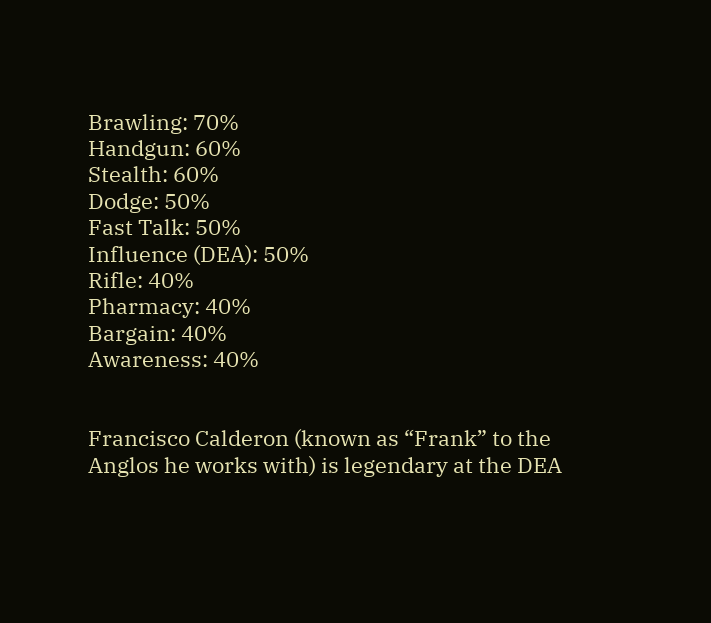Brawling: 70%
Handgun: 60%
Stealth: 60%
Dodge: 50%
Fast Talk: 50%
Influence (DEA): 50%
Rifle: 40%
Pharmacy: 40%
Bargain: 40%
Awareness: 40%


Francisco Calderon (known as “Frank” to the Anglos he works with) is legendary at the DEA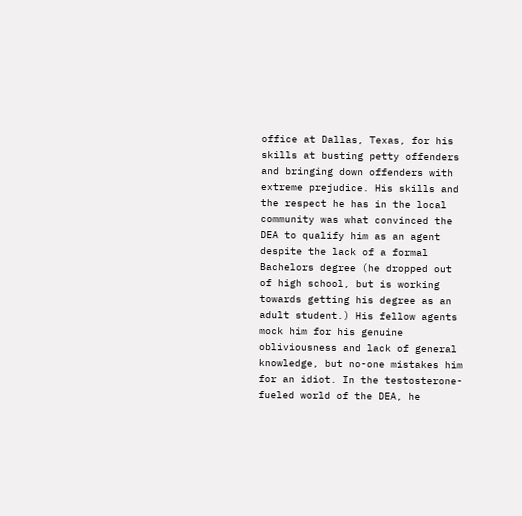office at Dallas, Texas, for his skills at busting petty offenders and bringing down offenders with extreme prejudice. His skills and the respect he has in the local community was what convinced the DEA to qualify him as an agent despite the lack of a formal Bachelors degree (he dropped out of high school, but is working towards getting his degree as an adult student.) His fellow agents mock him for his genuine obliviousness and lack of general knowledge, but no-one mistakes him for an idiot. In the testosterone-fueled world of the DEA, he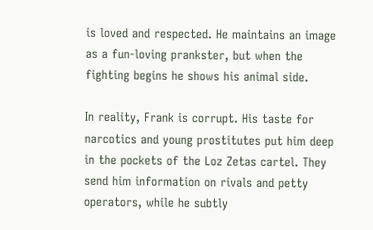is loved and respected. He maintains an image as a fun-loving prankster, but when the fighting begins he shows his animal side.

In reality, Frank is corrupt. His taste for narcotics and young prostitutes put him deep in the pockets of the Loz Zetas cartel. They send him information on rivals and petty operators, while he subtly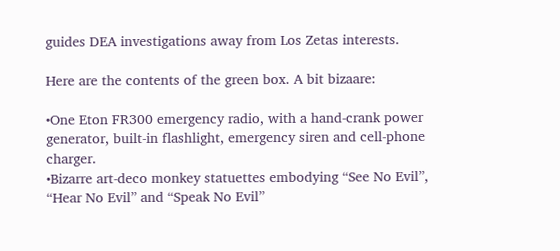guides DEA investigations away from Los Zetas interests.

Here are the contents of the green box. A bit bizaare:

•One Eton FR300 emergency radio, with a hand-crank power generator, built-in flashlight, emergency siren and cell-phone charger.
•Bizarre art-deco monkey statuettes embodying “See No Evil”, “Hear No Evil” and “Speak No Evil”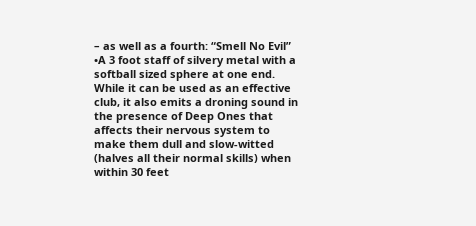– as well as a fourth: “Smell No Evil”
•A 3 foot staff of silvery metal with a softball sized sphere at one end. While it can be used as an effective club, it also emits a droning sound in the presence of Deep Ones that affects their nervous system to make them dull and slow-witted (halves all their normal skills) when within 30 feet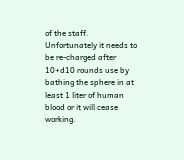of the staff. Unfortunately it needs to be re-charged after 10+d10 rounds use by bathing the sphere in at least 1 liter of human blood or it will cease working.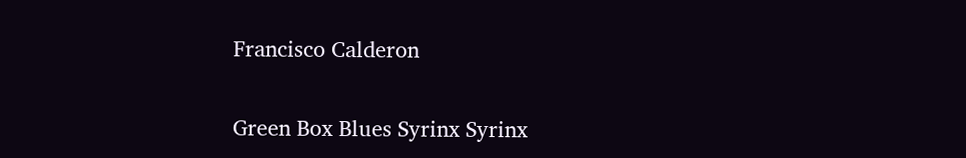Francisco Calderon

Green Box Blues Syrinx Syrinx